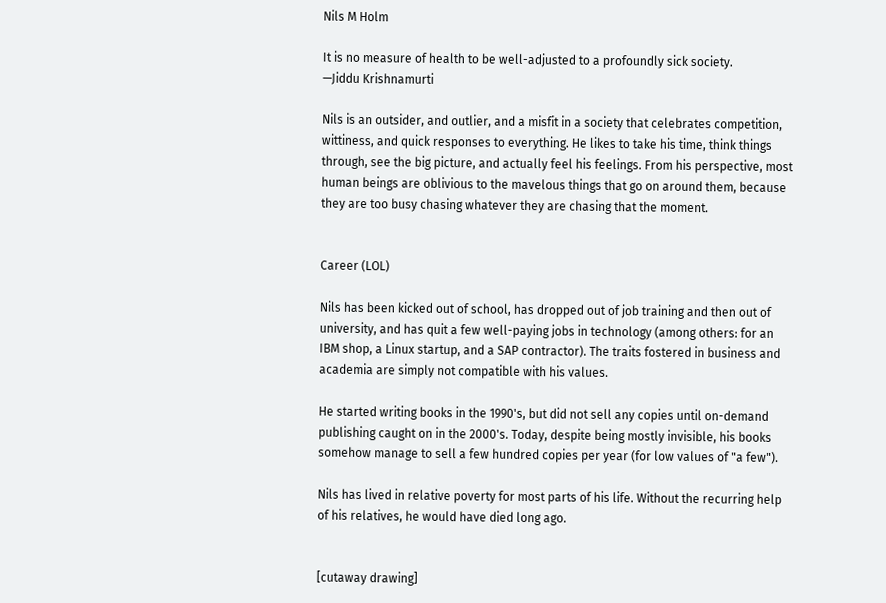Nils M Holm

It is no measure of health to be well-adjusted to a profoundly sick society.
—Jiddu Krishnamurti

Nils is an outsider, and outlier, and a misfit in a society that celebrates competition, wittiness, and quick responses to everything. He likes to take his time, think things through, see the big picture, and actually feel his feelings. From his perspective, most human beings are oblivious to the mavelous things that go on around them, because they are too busy chasing whatever they are chasing that the moment.


Career (LOL)

Nils has been kicked out of school, has dropped out of job training and then out of university, and has quit a few well-paying jobs in technology (among others: for an IBM shop, a Linux startup, and a SAP contractor). The traits fostered in business and academia are simply not compatible with his values.

He started writing books in the 1990's, but did not sell any copies until on-demand publishing caught on in the 2000's. Today, despite being mostly invisible, his books somehow manage to sell a few hundred copies per year (for low values of "a few").

Nils has lived in relative poverty for most parts of his life. Without the recurring help of his relatives, he would have died long ago.


[cutaway drawing]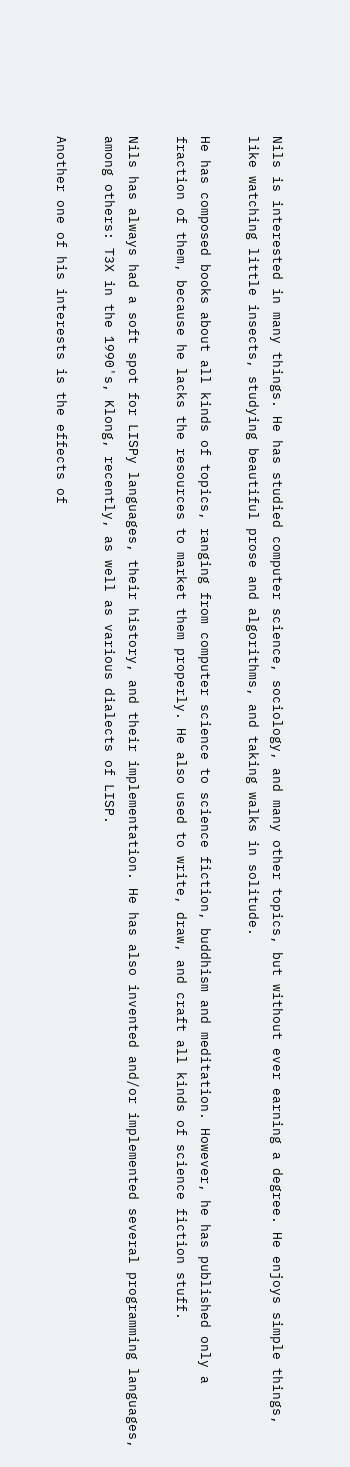Nils is interested in many things. He has studied computer science, sociology, and many other topics, but without ever earning a degree. He enjoys simple things, like watching little insects, studying beautiful prose and algorithms, and taking walks in solitude.

He has composed books about all kinds of topics, ranging from computer science to science fiction, buddhism and meditation. However, he has published only a fraction of them, because he lacks the resources to market them properly. He also used to write, draw, and craft all kinds of science fiction stuff.

Nils has always had a soft spot for LISPy languages, their history, and their implementation. He has also invented and/or implemented several programming languages, among others: T3X in the 1990's, Klong, recently, as well as various dialects of LISP.

Another one of his interests is the effects of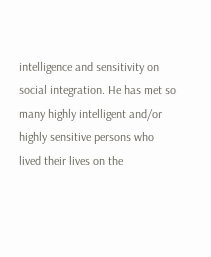intelligence and sensitivity on social integration. He has met so many highly intelligent and/or highly sensitive persons who lived their lives on the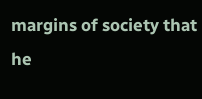margins of society that he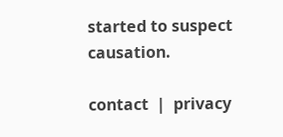started to suspect causation.

contact  |  privacy